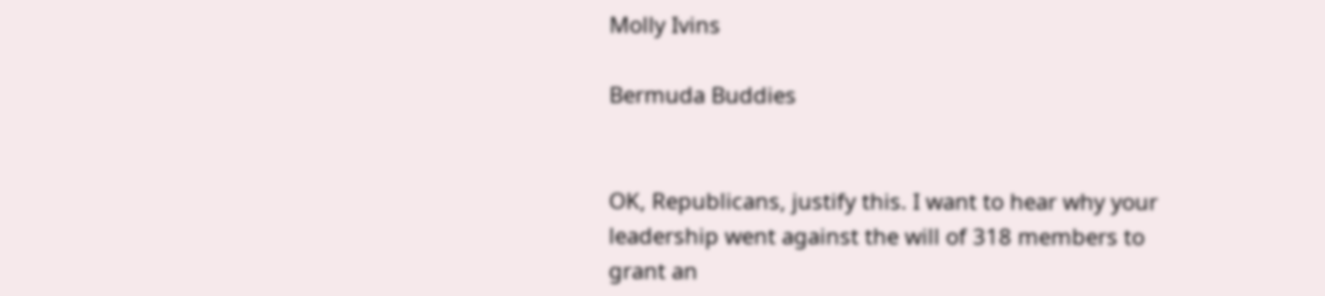Molly Ivins

Bermuda Buddies


OK, Republicans, justify this. I want to hear why your leadership went against the will of 318 members to grant an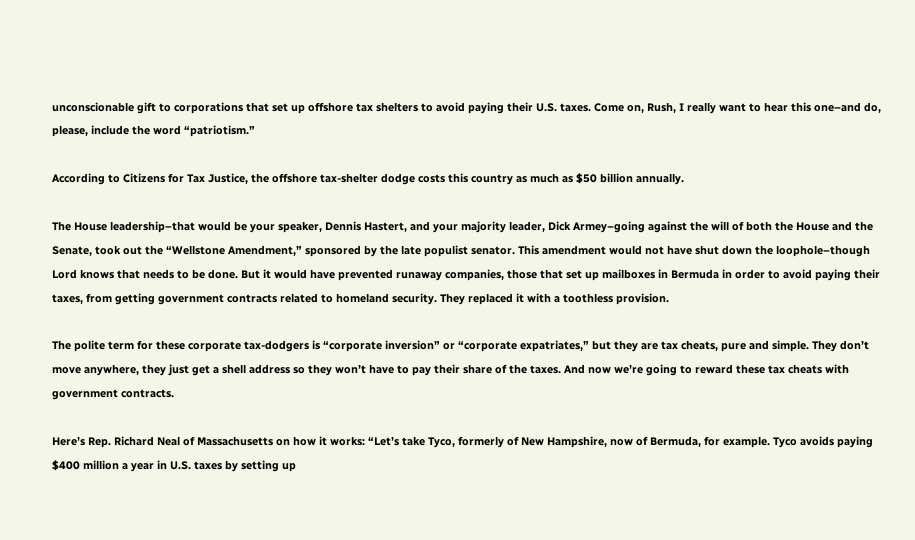unconscionable gift to corporations that set up offshore tax shelters to avoid paying their U.S. taxes. Come on, Rush, I really want to hear this one–and do, please, include the word “patriotism.”

According to Citizens for Tax Justice, the offshore tax-shelter dodge costs this country as much as $50 billion annually.

The House leadership–that would be your speaker, Dennis Hastert, and your majority leader, Dick Armey–going against the will of both the House and the Senate, took out the “Wellstone Amendment,” sponsored by the late populist senator. This amendment would not have shut down the loophole–though Lord knows that needs to be done. But it would have prevented runaway companies, those that set up mailboxes in Bermuda in order to avoid paying their taxes, from getting government contracts related to homeland security. They replaced it with a toothless provision.

The polite term for these corporate tax-dodgers is “corporate inversion” or “corporate expatriates,” but they are tax cheats, pure and simple. They don’t move anywhere, they just get a shell address so they won’t have to pay their share of the taxes. And now we’re going to reward these tax cheats with government contracts.

Here’s Rep. Richard Neal of Massachusetts on how it works: “Let’s take Tyco, formerly of New Hampshire, now of Bermuda, for example. Tyco avoids paying $400 million a year in U.S. taxes by setting up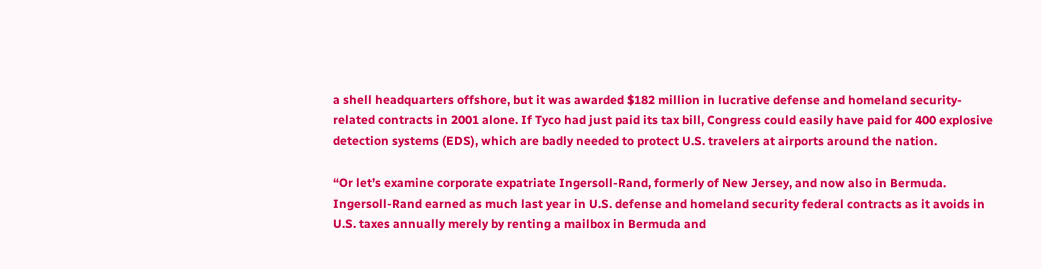a shell headquarters offshore, but it was awarded $182 million in lucrative defense and homeland security-related contracts in 2001 alone. If Tyco had just paid its tax bill, Congress could easily have paid for 400 explosive detection systems (EDS), which are badly needed to protect U.S. travelers at airports around the nation.

“Or let’s examine corporate expatriate Ingersoll-Rand, formerly of New Jersey, and now also in Bermuda. Ingersoll-Rand earned as much last year in U.S. defense and homeland security federal contracts as it avoids in U.S. taxes annually merely by renting a mailbox in Bermuda and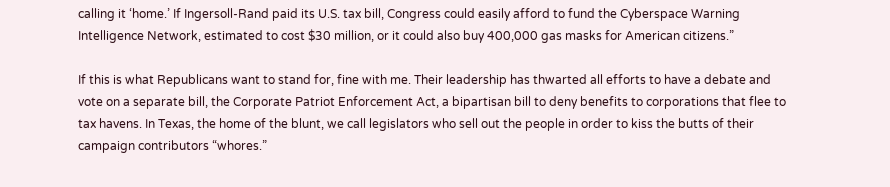calling it ‘home.’ If Ingersoll-Rand paid its U.S. tax bill, Congress could easily afford to fund the Cyberspace Warning Intelligence Network, estimated to cost $30 million, or it could also buy 400,000 gas masks for American citizens.”

If this is what Republicans want to stand for, fine with me. Their leadership has thwarted all efforts to have a debate and vote on a separate bill, the Corporate Patriot Enforcement Act, a bipartisan bill to deny benefits to corporations that flee to tax havens. In Texas, the home of the blunt, we call legislators who sell out the people in order to kiss the butts of their campaign contributors “whores.”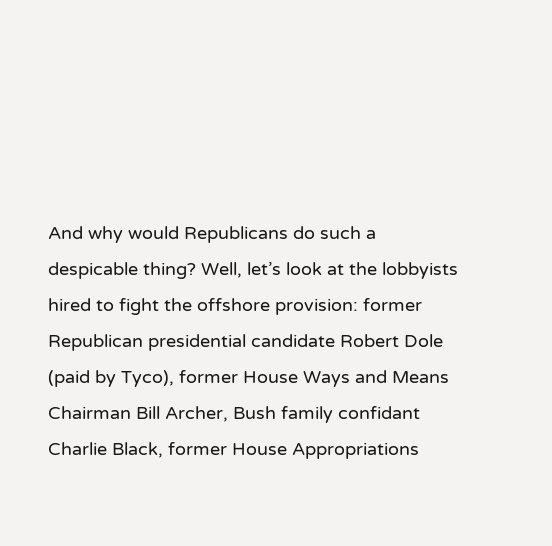And why would Republicans do such a despicable thing? Well, let’s look at the lobbyists hired to fight the offshore provision: former Republican presidential candidate Robert Dole (paid by Tyco), former House Ways and Means Chairman Bill Archer, Bush family confidant Charlie Black, former House Appropriations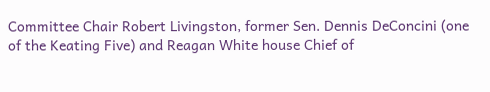Committee Chair Robert Livingston, former Sen. Dennis DeConcini (one of the Keating Five) and Reagan White house Chief of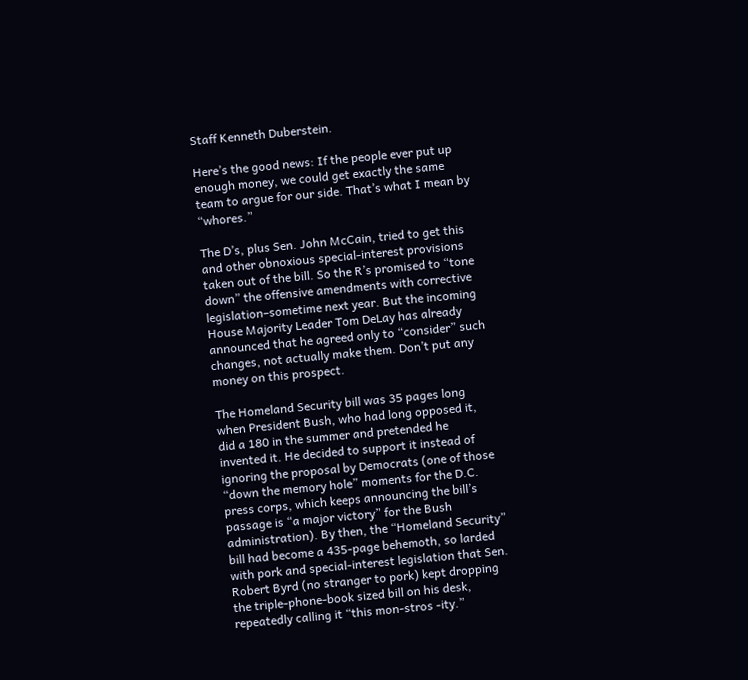Staff Kenneth Duberstein.

Here’s the good news: If the people ever put up enough money, we could get exactly the same team to argue for our side. That’s what I mean by “whores.”

The D’s, plus Sen. John McCain, tried to get this and other obnoxious special-interest provisions taken out of the bill. So the R’s promised to “tone down” the offensive amendments with corrective legislation–sometime next year. But the incoming House Majority Leader Tom DeLay has already announced that he agreed only to “consider” such changes, not actually make them. Don’t put any money on this prospect.

The Homeland Security bill was 35 pages long when President Bush, who had long opposed it, did a 180 in the summer and pretended he invented it. He decided to support it instead of ignoring the proposal by Democrats (one of those “down the memory hole” moments for the D.C. press corps, which keeps announcing the bill’s passage is “a major victory” for the Bush administration). By then, the “Homeland Security” bill had become a 435-page behemoth, so larded with pork and special-interest legislation that Sen. Robert Byrd (no stranger to pork) kept dropping the triple-phone-book sized bill on his desk, repeatedly calling it “this mon-stros -ity.”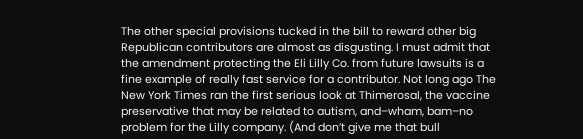The other special provisions tucked in the bill to reward other big Republican contributors are almost as disgusting. I must admit that the amendment protecting the Eli Lilly Co. from future lawsuits is a fine example of really fast service for a contributor. Not long ago The New York Times ran the first serious look at Thimerosal, the vaccine preservative that may be related to autism, and–wham, bam–no problem for the Lilly company. (And don’t give me that bull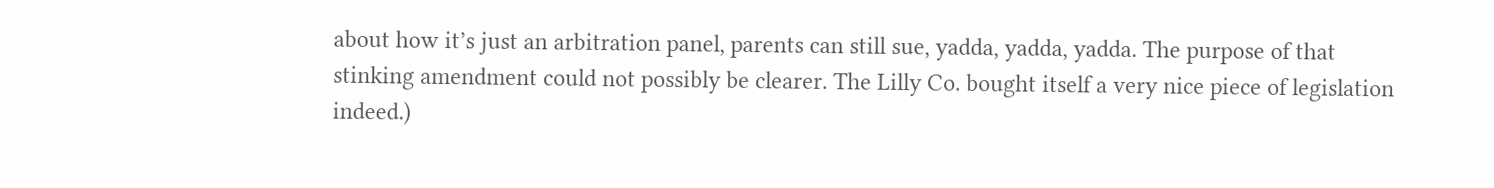about how it’s just an arbitration panel, parents can still sue, yadda, yadda, yadda. The purpose of that stinking amendment could not possibly be clearer. The Lilly Co. bought itself a very nice piece of legislation indeed.)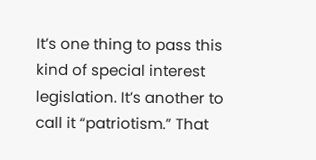It’s one thing to pass this kind of special interest legislation. It’s another to call it “patriotism.” That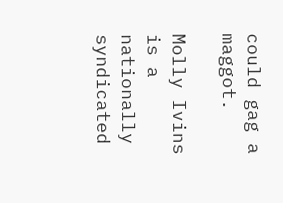could gag a maggot.

Molly Ivins is a nationally syndicated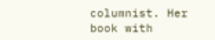columnist. Her book with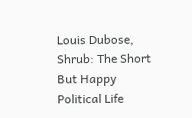Louis Dubose, Shrub: The Short But Happy Political Life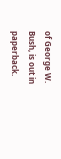of George W. Bush, is out in paperback.